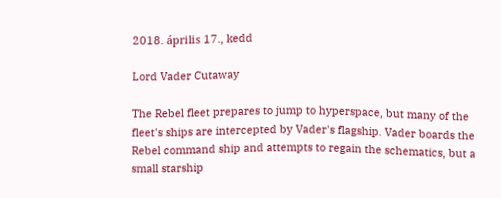2018. április 17., kedd

Lord Vader Cutaway

The Rebel fleet prepares to jump to hyperspace, but many of the fleet's ships are intercepted by Vader's flagship. Vader boards the Rebel command ship and attempts to regain the schematics, but a small starship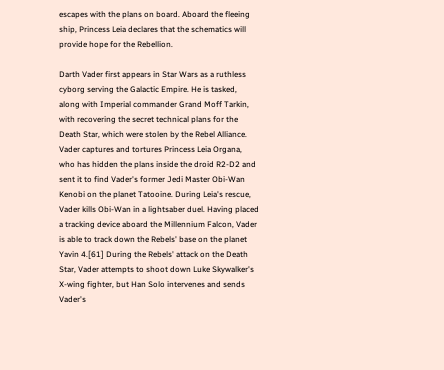escapes with the plans on board. Aboard the fleeing ship, Princess Leia declares that the schematics will provide hope for the Rebellion.

Darth Vader first appears in Star Wars as a ruthless cyborg serving the Galactic Empire. He is tasked, along with Imperial commander Grand Moff Tarkin, with recovering the secret technical plans for the Death Star, which were stolen by the Rebel Alliance. Vader captures and tortures Princess Leia Organa, who has hidden the plans inside the droid R2-D2 and sent it to find Vader's former Jedi Master Obi-Wan Kenobi on the planet Tatooine. During Leia's rescue, Vader kills Obi-Wan in a lightsaber duel. Having placed a tracking device aboard the Millennium Falcon, Vader is able to track down the Rebels' base on the planet Yavin 4.[61] During the Rebels' attack on the Death Star, Vader attempts to shoot down Luke Skywalker's X-wing fighter, but Han Solo intervenes and sends Vader's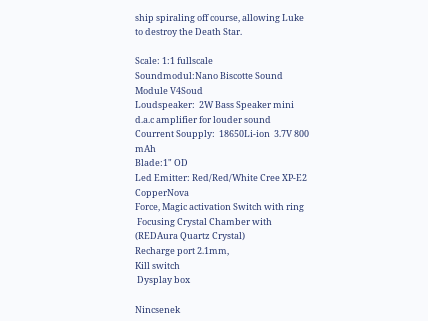ship spiraling off course, allowing Luke to destroy the Death Star.

Scale: 1:1 fullscale
Soundmodul:Nano Biscotte Sound Module V4Soud
Loudspeaker:  2W Bass Speaker mini d.a.c amplifier for louder sound
Courrent Soupply:  18650Li-ion  3.7V 800 mAh
Blade:1" OD
Led Emitter: Red/Red/White Cree XP-E2 CopperNova
Force, Magic activation Switch with ring
 Focusing Crystal Chamber with
(REDAura Quartz Crystal)
Recharge port 2.1mm,
Kill switch
 Dysplay box

Nincsenek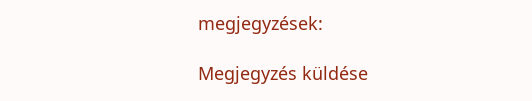megjegyzések:

Megjegyzés küldése